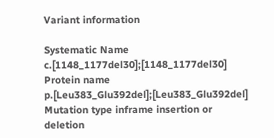Variant information

Systematic Name c.[1148_1177del30];[1148_1177del30]
Protein name p.[Leu383_Glu392del];[Leu383_Glu392del]
Mutation type inframe insertion or deletion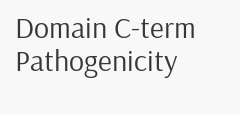Domain C-term
Pathogenicity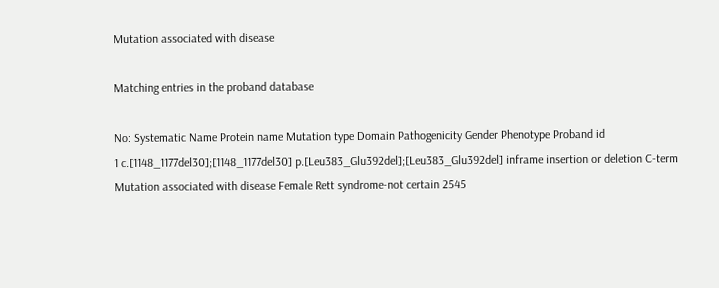Mutation associated with disease

Matching entries in the proband database

No: Systematic Name Protein name Mutation type Domain Pathogenicity Gender Phenotype Proband id
1 c.[1148_1177del30];[1148_1177del30] p.[Leu383_Glu392del];[Leu383_Glu392del] inframe insertion or deletion C-term Mutation associated with disease Female Rett syndrome-not certain 2545